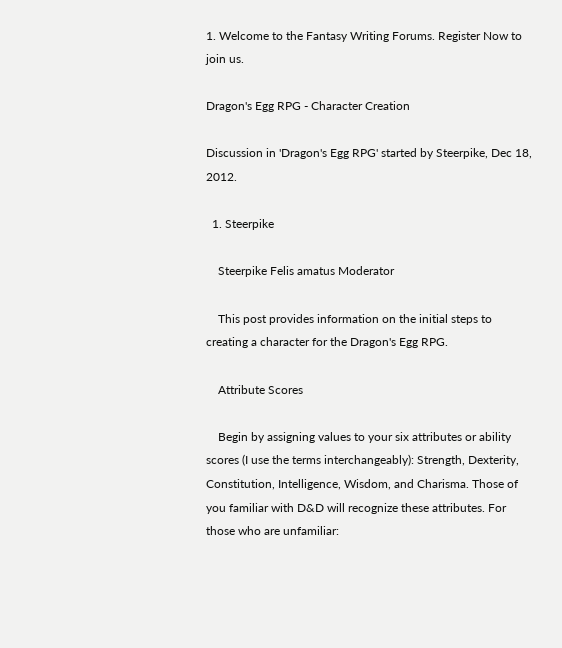1. Welcome to the Fantasy Writing Forums. Register Now to join us.

Dragon's Egg RPG - Character Creation

Discussion in 'Dragon's Egg RPG' started by Steerpike, Dec 18, 2012.

  1. Steerpike

    Steerpike Felis amatus Moderator

    This post provides information on the initial steps to creating a character for the Dragon's Egg RPG.

    Attribute Scores

    Begin by assigning values to your six attributes or ability scores (I use the terms interchangeably): Strength, Dexterity, Constitution, Intelligence, Wisdom, and Charisma. Those of you familiar with D&D will recognize these attributes. For those who are unfamiliar: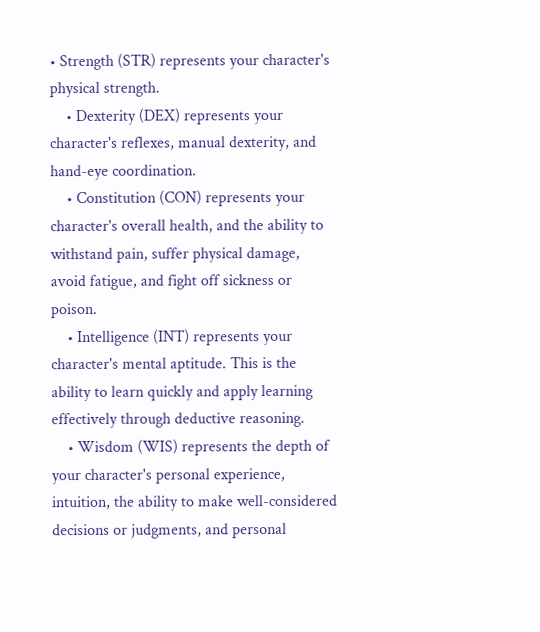• Strength (STR) represents your character's physical strength.
    • Dexterity (DEX) represents your character's reflexes, manual dexterity, and hand-eye coordination.
    • Constitution (CON) represents your character's overall health, and the ability to withstand pain, suffer physical damage, avoid fatigue, and fight off sickness or poison.
    • Intelligence (INT) represents your character's mental aptitude. This is the ability to learn quickly and apply learning effectively through deductive reasoning.
    • Wisdom (WIS) represents the depth of your character's personal experience, intuition, the ability to make well-considered decisions or judgments, and personal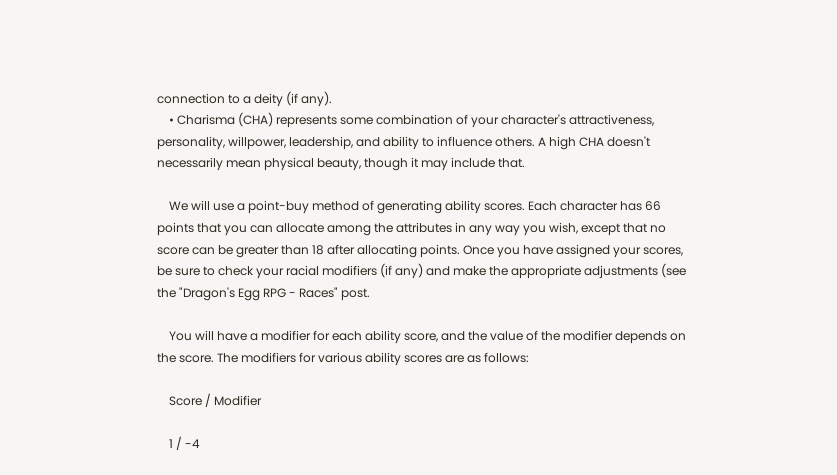connection to a deity (if any).
    • Charisma (CHA) represents some combination of your character's attractiveness, personality, willpower, leadership, and ability to influence others. A high CHA doesn't necessarily mean physical beauty, though it may include that.

    We will use a point-buy method of generating ability scores. Each character has 66 points that you can allocate among the attributes in any way you wish, except that no score can be greater than 18 after allocating points. Once you have assigned your scores, be sure to check your racial modifiers (if any) and make the appropriate adjustments (see the "Dragon's Egg RPG - Races" post.

    You will have a modifier for each ability score, and the value of the modifier depends on the score. The modifiers for various ability scores are as follows:

    Score / Modifier

    1 / -4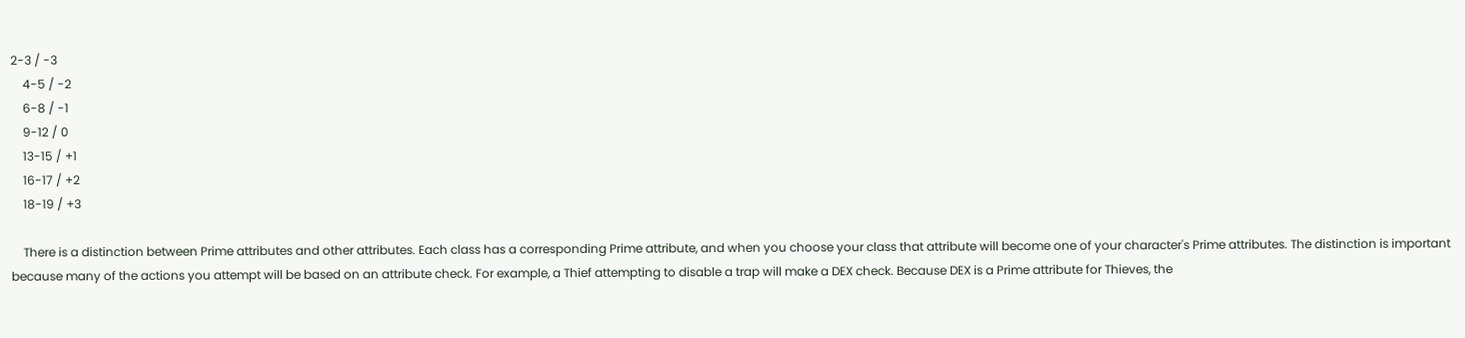2-3 / -3
    4-5 / -2
    6-8 / -1
    9-12 / 0
    13-15 / +1
    16-17 / +2
    18-19 / +3

    There is a distinction between Prime attributes and other attributes. Each class has a corresponding Prime attribute, and when you choose your class that attribute will become one of your character's Prime attributes. The distinction is important because many of the actions you attempt will be based on an attribute check. For example, a Thief attempting to disable a trap will make a DEX check. Because DEX is a Prime attribute for Thieves, the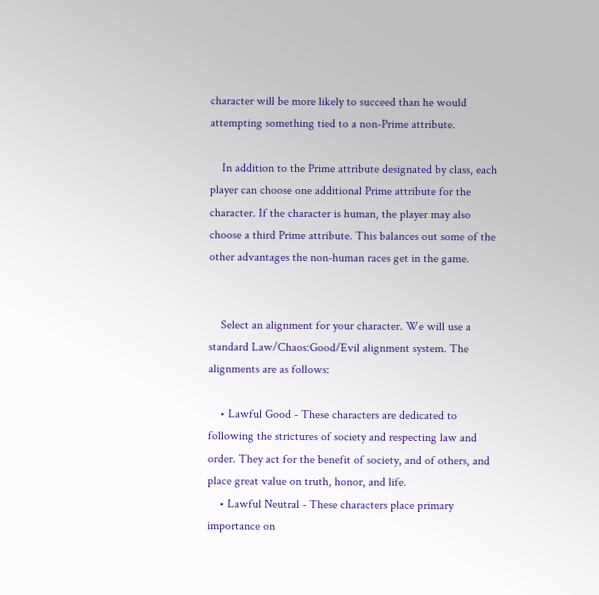character will be more likely to succeed than he would attempting something tied to a non-Prime attribute.

    In addition to the Prime attribute designated by class, each player can choose one additional Prime attribute for the character. If the character is human, the player may also choose a third Prime attribute. This balances out some of the other advantages the non-human races get in the game.


    Select an alignment for your character. We will use a standard Law/Chaos:Good/Evil alignment system. The alignments are as follows:

    • Lawful Good - These characters are dedicated to following the strictures of society and respecting law and order. They act for the benefit of society, and of others, and place great value on truth, honor, and life.
    • Lawful Neutral - These characters place primary importance on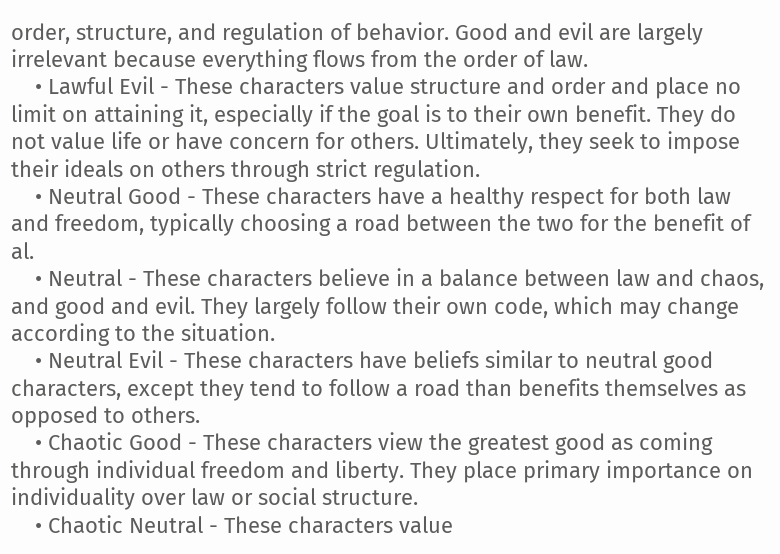order, structure, and regulation of behavior. Good and evil are largely irrelevant because everything flows from the order of law.
    • Lawful Evil - These characters value structure and order and place no limit on attaining it, especially if the goal is to their own benefit. They do not value life or have concern for others. Ultimately, they seek to impose their ideals on others through strict regulation.
    • Neutral Good - These characters have a healthy respect for both law and freedom, typically choosing a road between the two for the benefit of al.
    • Neutral - These characters believe in a balance between law and chaos, and good and evil. They largely follow their own code, which may change according to the situation.
    • Neutral Evil - These characters have beliefs similar to neutral good characters, except they tend to follow a road than benefits themselves as opposed to others.
    • Chaotic Good - These characters view the greatest good as coming through individual freedom and liberty. They place primary importance on individuality over law or social structure.
    • Chaotic Neutral - These characters value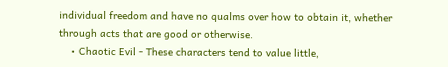individual freedom and have no qualms over how to obtain it, whether through acts that are good or otherwise.
    • Chaotic Evil - These characters tend to value little,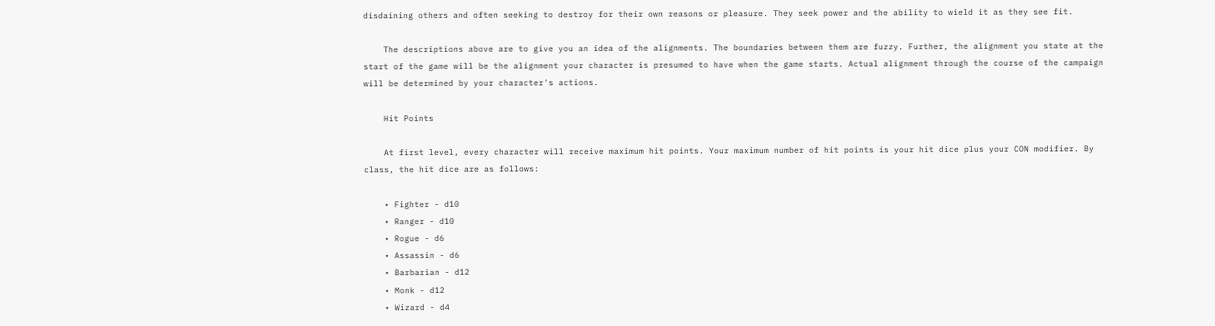disdaining others and often seeking to destroy for their own reasons or pleasure. They seek power and the ability to wield it as they see fit.

    The descriptions above are to give you an idea of the alignments. The boundaries between them are fuzzy. Further, the alignment you state at the start of the game will be the alignment your character is presumed to have when the game starts. Actual alignment through the course of the campaign will be determined by your character's actions.

    Hit Points

    At first level, every character will receive maximum hit points. Your maximum number of hit points is your hit dice plus your CON modifier. By class, the hit dice are as follows:

    • Fighter - d10
    • Ranger - d10
    • Rogue - d6
    • Assassin - d6
    • Barbarian - d12
    • Monk - d12
    • Wizard - d4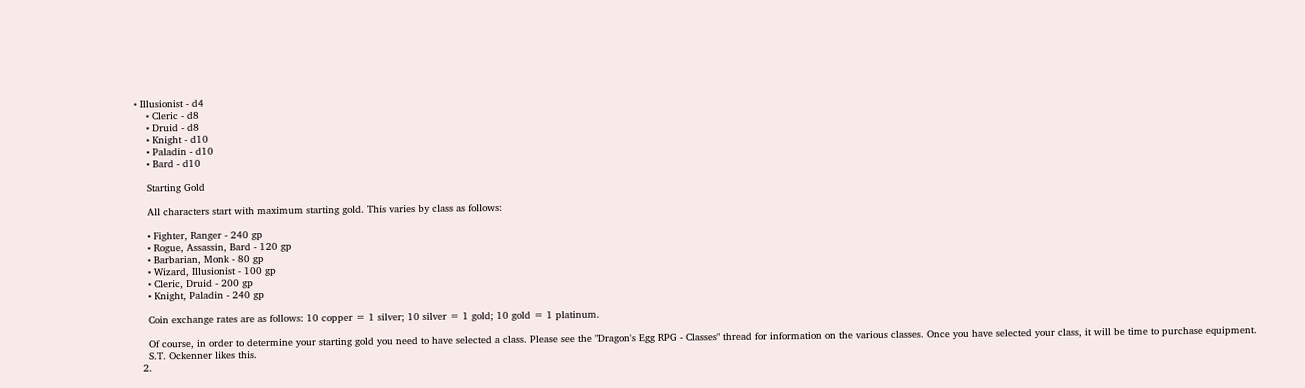• Illusionist - d4
    • Cleric - d8
    • Druid - d8
    • Knight - d10
    • Paladin - d10
    • Bard - d10

    Starting Gold

    All characters start with maximum starting gold. This varies by class as follows:

    • Fighter, Ranger - 240 gp
    • Rogue, Assassin, Bard - 120 gp
    • Barbarian, Monk - 80 gp
    • Wizard, Illusionist - 100 gp
    • Cleric, Druid - 200 gp
    • Knight, Paladin - 240 gp

    Coin exchange rates are as follows: 10 copper = 1 silver; 10 silver = 1 gold; 10 gold = 1 platinum.

    Of course, in order to determine your starting gold you need to have selected a class. Please see the "Dragon's Egg RPG - Classes" thread for information on the various classes. Once you have selected your class, it will be time to purchase equipment.
    S.T. Ockenner likes this.
  2.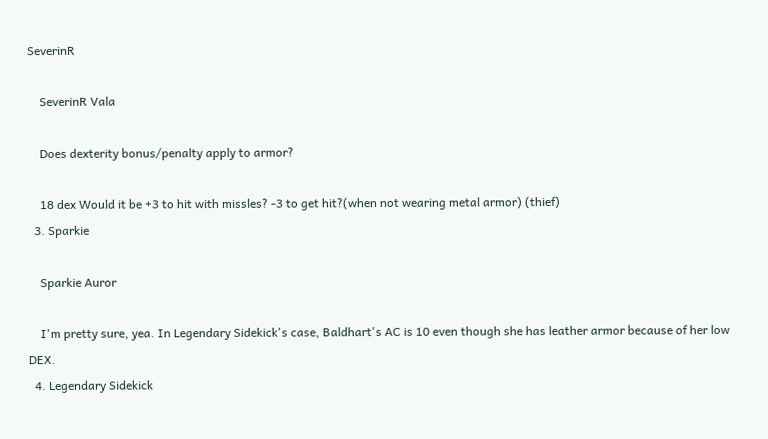SeverinR

    SeverinR Vala

    Does dexterity bonus/penalty apply to armor?

    18 dex Would it be +3 to hit with missles? -3 to get hit?(when not wearing metal armor) (thief)
  3. Sparkie

    Sparkie Auror

    I'm pretty sure, yea. In Legendary Sidekick's case, Baldhart's AC is 10 even though she has leather armor because of her low DEX.
  4. Legendary Sidekick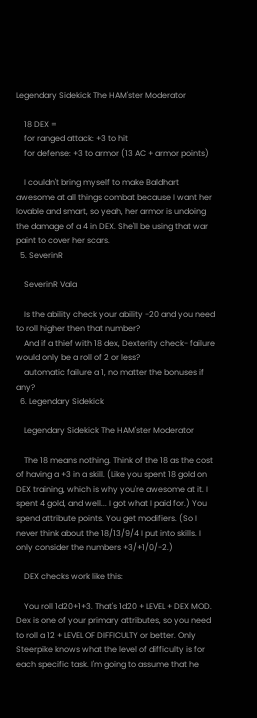Legendary Sidekick The HAM'ster Moderator

    18 DEX =
    for ranged attack: +3 to hit
    for defense: +3 to armor (13 AC + armor points)

    I couldn't bring myself to make Baldhart awesome at all things combat because I want her lovable and smart, so yeah, her armor is undoing the damage of a 4 in DEX. She'll be using that war paint to cover her scars.
  5. SeverinR

    SeverinR Vala

    Is the ability check your ability -20 and you need to roll higher then that number?
    And if a thief with 18 dex, Dexterity check- failure would only be a roll of 2 or less?
    automatic failure a 1, no matter the bonuses if any?
  6. Legendary Sidekick

    Legendary Sidekick The HAM'ster Moderator

    The 18 means nothing. Think of the 18 as the cost of having a +3 in a skill. (Like you spent 18 gold on DEX training, which is why you're awesome at it. I spent 4 gold, and well... I got what I paid for.) You spend attribute points. You get modifiers. (So I never think about the 18/13/9/4 I put into skills. I only consider the numbers +3/+1/0/-2.)

    DEX checks work like this:

    You roll 1d20+1+3. That's 1d20 + LEVEL + DEX MOD. Dex is one of your primary attributes, so you need to roll a 12 + LEVEL OF DIFFICULTY or better. Only Steerpike knows what the level of difficulty is for each specific task. I'm going to assume that he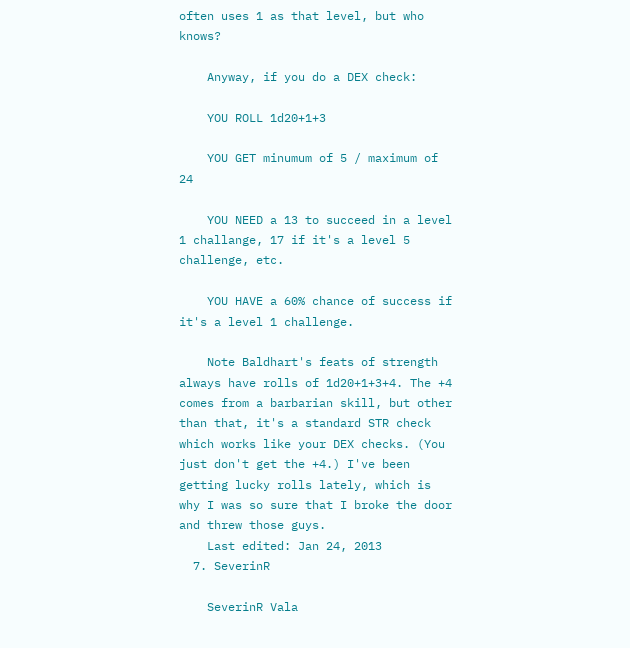often uses 1 as that level, but who knows?

    Anyway, if you do a DEX check:

    YOU ROLL 1d20+1+3

    YOU GET minumum of 5 / maximum of 24

    YOU NEED a 13 to succeed in a level 1 challange, 17 if it's a level 5 challenge, etc.

    YOU HAVE a 60% chance of success if it's a level 1 challenge.

    Note Baldhart's feats of strength always have rolls of 1d20+1+3+4. The +4 comes from a barbarian skill, but other than that, it's a standard STR check which works like your DEX checks. (You just don't get the +4.) I've been getting lucky rolls lately, which is why I was so sure that I broke the door and threw those guys.
    Last edited: Jan 24, 2013
  7. SeverinR

    SeverinR Vala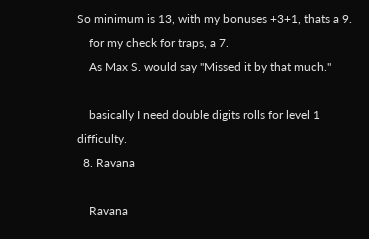So minimum is 13, with my bonuses +3+1, thats a 9.
    for my check for traps, a 7.
    As Max S. would say "Missed it by that much."

    basically I need double digits rolls for level 1 difficulty.
  8. Ravana

    Ravana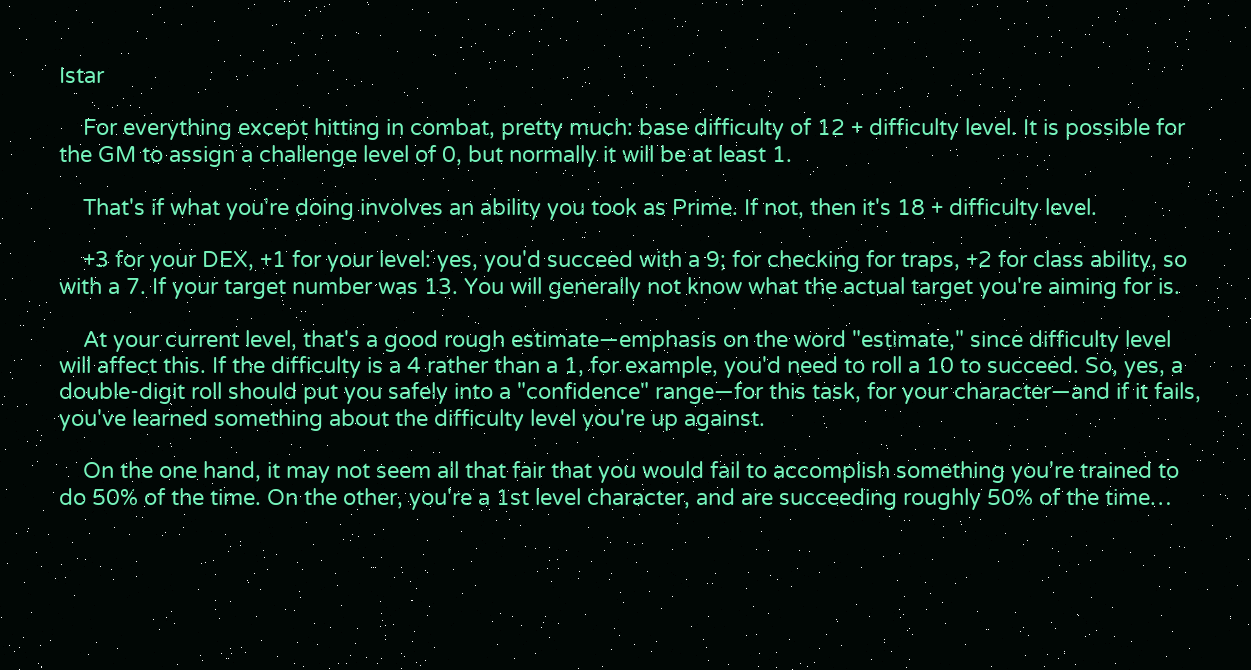Istar

    For everything except hitting in combat, pretty much: base difficulty of 12 + difficulty level. It is possible for the GM to assign a challenge level of 0, but normally it will be at least 1.

    That's if what you're doing involves an ability you took as Prime. If not, then it's 18 + difficulty level.

    +3 for your DEX, +1 for your level: yes, you'd succeed with a 9; for checking for traps, +2 for class ability, so with a 7. If your target number was 13. You will generally not know what the actual target you're aiming for is.

    At your current level, that's a good rough estimate—emphasis on the word "estimate," since difficulty level will affect this. If the difficulty is a 4 rather than a 1, for example, you'd need to roll a 10 to succeed. So, yes, a double-digit roll should put you safely into a "confidence" range—for this task, for your character—and if it fails, you've learned something about the difficulty level you're up against.

    On the one hand, it may not seem all that fair that you would fail to accomplish something you're trained to do 50% of the time. On the other, you're a 1st level character, and are succeeding roughly 50% of the time…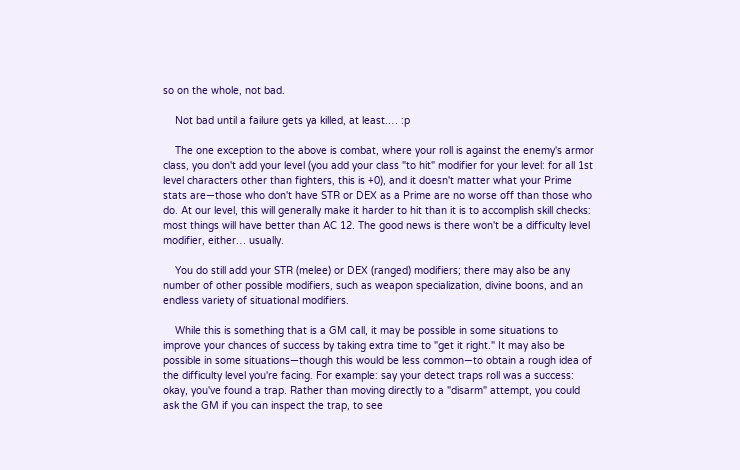so on the whole, not bad.

    Not bad until a failure gets ya killed, at least.… :p

    The one exception to the above is combat, where your roll is against the enemy's armor class, you don't add your level (you add your class "to hit" modifier for your level: for all 1st level characters other than fighters, this is +0), and it doesn't matter what your Prime stats are—those who don't have STR or DEX as a Prime are no worse off than those who do. At our level, this will generally make it harder to hit than it is to accomplish skill checks: most things will have better than AC 12. The good news is there won't be a difficulty level modifier, either… usually.

    You do still add your STR (melee) or DEX (ranged) modifiers; there may also be any number of other possible modifiers, such as weapon specialization, divine boons, and an endless variety of situational modifiers.

    While this is something that is a GM call, it may be possible in some situations to improve your chances of success by taking extra time to "get it right." It may also be possible in some situations—though this would be less common—to obtain a rough idea of the difficulty level you're facing. For example: say your detect traps roll was a success: okay, you've found a trap. Rather than moving directly to a "disarm" attempt, you could ask the GM if you can inspect the trap, to see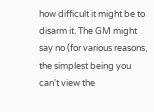how difficult it might be to disarm it. The GM might say no (for various reasons, the simplest being you can't view the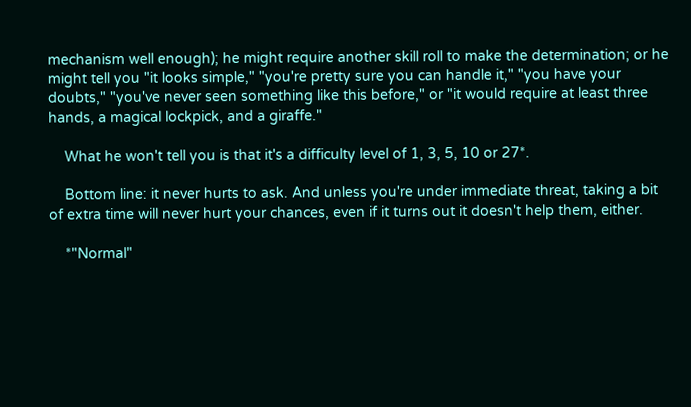mechanism well enough); he might require another skill roll to make the determination; or he might tell you "it looks simple," "you're pretty sure you can handle it," "you have your doubts," "you've never seen something like this before," or "it would require at least three hands, a magical lockpick, and a giraffe."

    What he won't tell you is that it's a difficulty level of 1, 3, 5, 10 or 27*.

    Bottom line: it never hurts to ask. And unless you're under immediate threat, taking a bit of extra time will never hurt your chances, even if it turns out it doesn't help them, either.

    *"Normal"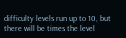difficulty levels run up to 10, but there will be times the level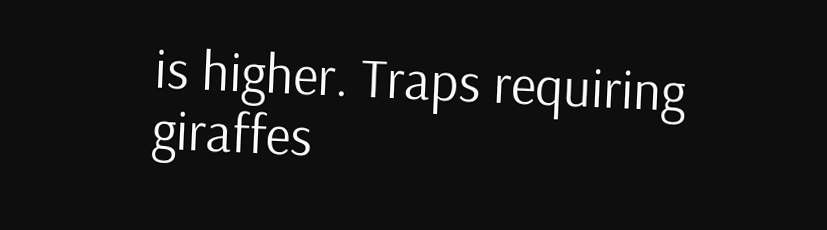is higher. Traps requiring giraffes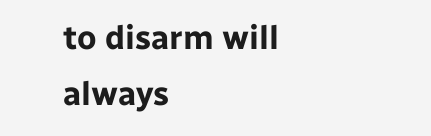to disarm will always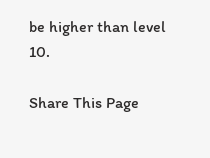be higher than level 10.

Share This Page